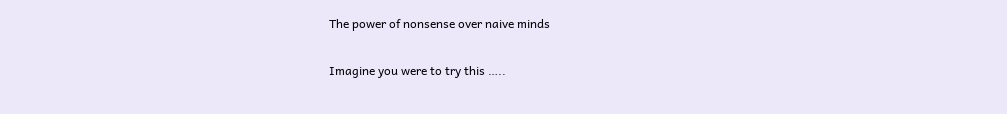The power of nonsense over naive minds

Imagine you were to try this …..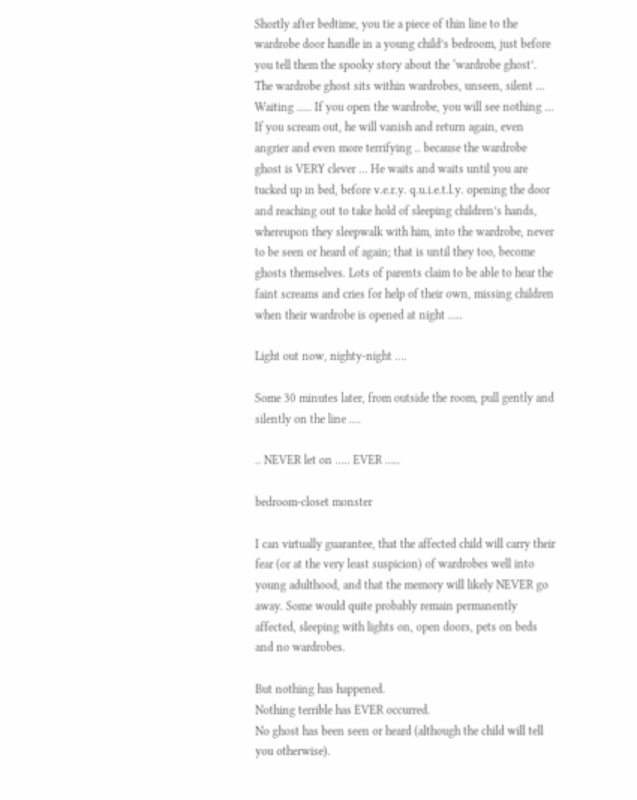Shortly after bedtime, you tie a piece of thin line to the wardrobe door handle in a young child’s bedroom, just before you tell them the spooky story about the ‘wardrobe ghost’. The wardrobe ghost sits within wardrobes, unseen, silent … Waiting ….. If you open the wardrobe, you will see nothing … If you scream out, he will vanish and return again, even angrier and even more terrifying .. because the wardrobe ghost is VERY clever … He waits and waits until you are tucked up in bed, before v.e.r.y. q.u.i.e.t.l.y. opening the door and reaching out to take hold of sleeping children’s hands, whereupon they sleepwalk with him, into the wardrobe, never to be seen or heard of again; that is until they too, become ghosts themselves. Lots of parents claim to be able to hear the faint screams and cries for help of their own, missing children when their wardrobe is opened at night …..

Light out now, nighty-night ….

Some 30 minutes later, from outside the room, pull gently and silently on the line ….

.. NEVER let on ….. EVER …..

bedroom-closet monster

I can virtually guarantee, that the affected child will carry their fear (or at the very least suspicion) of wardrobes well into young adulthood, and that the memory will likely NEVER go away. Some would quite probably remain permanently affected, sleeping with lights on, open doors, pets on beds and no wardrobes.

But nothing has happened.
Nothing terrible has EVER occurred.
No ghost has been seen or heard (although the child will tell you otherwise).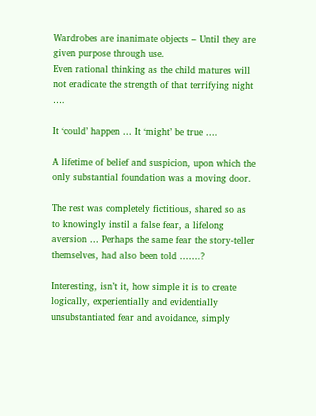Wardrobes are inanimate objects – Until they are given purpose through use.
Even rational thinking as the child matures will not eradicate the strength of that terrifying night ….

It ‘could’ happen … It ‘might’ be true ….

A lifetime of belief and suspicion, upon which the only substantial foundation was a moving door.

The rest was completely fictitious, shared so as to knowingly instil a false fear, a lifelong aversion … Perhaps the same fear the story-teller themselves, had also been told …….?

Interesting, isn’t it, how simple it is to create logically, experientially and evidentially unsubstantiated fear and avoidance, simply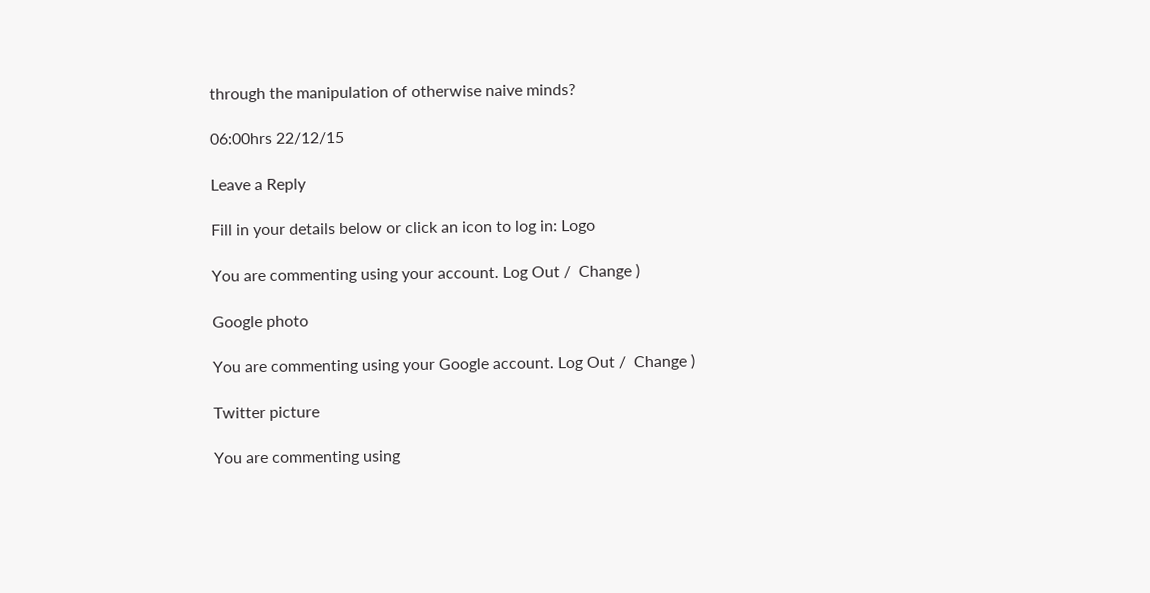through the manipulation of otherwise naive minds?

06:00hrs 22/12/15

Leave a Reply

Fill in your details below or click an icon to log in: Logo

You are commenting using your account. Log Out /  Change )

Google photo

You are commenting using your Google account. Log Out /  Change )

Twitter picture

You are commenting using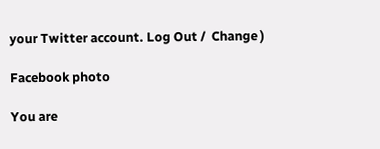your Twitter account. Log Out /  Change )

Facebook photo

You are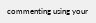commenting using your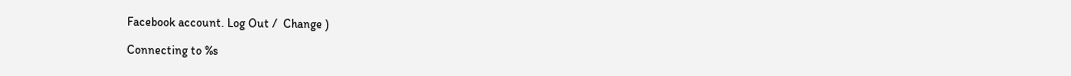Facebook account. Log Out /  Change )

Connecting to %s